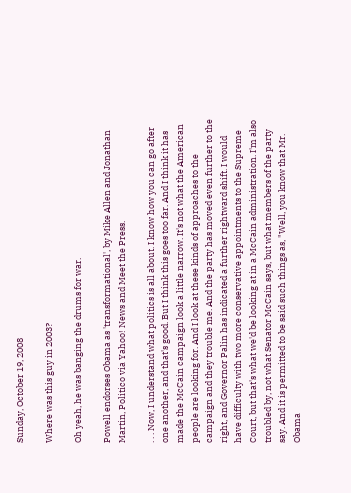Sunday, October 19, 2008

Where was this guy in 2003?

Oh yeah, he was banging the drums for war.

Powell endorses Obama as 'transformational', by Mike Allen and Jonathan Martin, Politico via Yahoo! News and Meet the Press.

. . . Now, I understand what politics is all about. I know how you can go after one another, and that's good. But I think this goes too far. And I think it has made the McCain campaign look a little narrow. It's not what the American people are looking for. And I look at these kinds of approaches to the campaign and they trouble me. And the party has moved even further to the right, and Governor Palin has indicated a further rightward shift. I would have difficulty with two more conservative appointments to the Supreme Court, but that's what we'd be looking at in a McCain administration. I'm also troubled by, not what Senator McCain says, but what members of the party say. And it is permitted to be said such things as, "Well, you know that Mr. Obama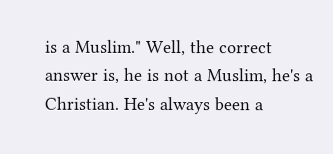is a Muslim." Well, the correct answer is, he is not a Muslim, he's a Christian. He's always been a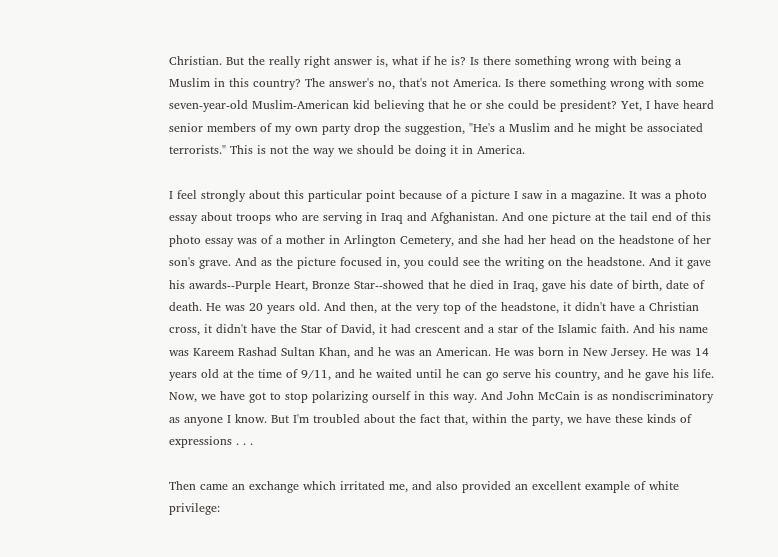Christian. But the really right answer is, what if he is? Is there something wrong with being a Muslim in this country? The answer's no, that's not America. Is there something wrong with some seven-year-old Muslim-American kid believing that he or she could be president? Yet, I have heard senior members of my own party drop the suggestion, "He's a Muslim and he might be associated terrorists." This is not the way we should be doing it in America.

I feel strongly about this particular point because of a picture I saw in a magazine. It was a photo essay about troops who are serving in Iraq and Afghanistan. And one picture at the tail end of this photo essay was of a mother in Arlington Cemetery, and she had her head on the headstone of her son's grave. And as the picture focused in, you could see the writing on the headstone. And it gave his awards--Purple Heart, Bronze Star--showed that he died in Iraq, gave his date of birth, date of death. He was 20 years old. And then, at the very top of the headstone, it didn't have a Christian cross, it didn't have the Star of David, it had crescent and a star of the Islamic faith. And his name was Kareem Rashad Sultan Khan, and he was an American. He was born in New Jersey. He was 14 years old at the time of 9/11, and he waited until he can go serve his country, and he gave his life. Now, we have got to stop polarizing ourself in this way. And John McCain is as nondiscriminatory as anyone I know. But I'm troubled about the fact that, within the party, we have these kinds of expressions . . .

Then came an exchange which irritated me, and also provided an excellent example of white privilege: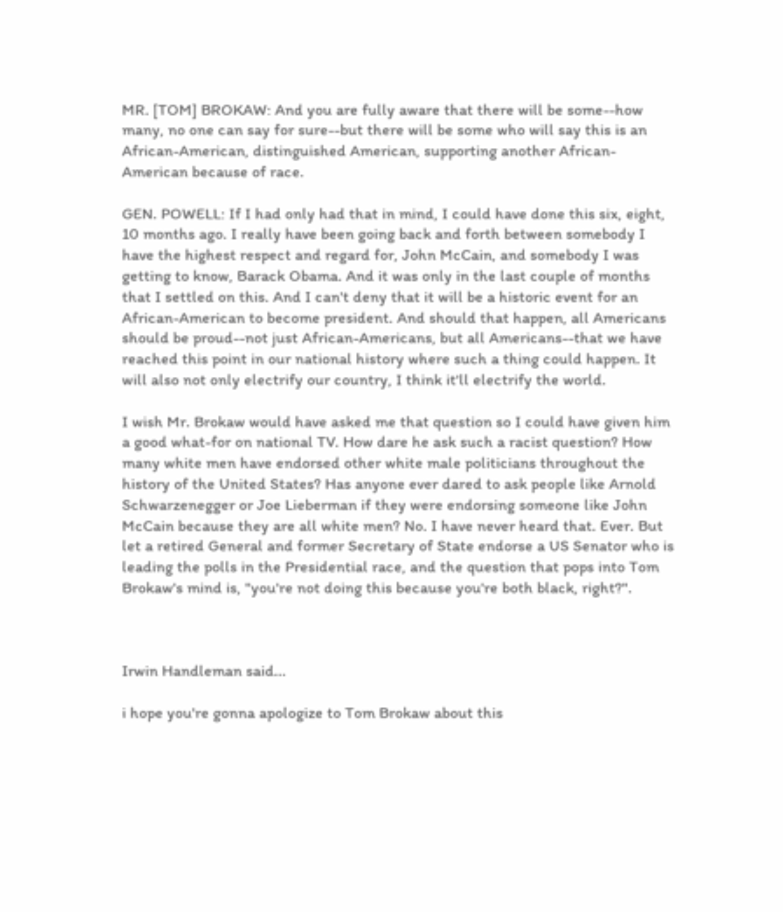MR. [TOM] BROKAW: And you are fully aware that there will be some--how many, no one can say for sure--but there will be some who will say this is an African-American, distinguished American, supporting another African-American because of race.

GEN. POWELL: If I had only had that in mind, I could have done this six, eight, 10 months ago. I really have been going back and forth between somebody I have the highest respect and regard for, John McCain, and somebody I was getting to know, Barack Obama. And it was only in the last couple of months that I settled on this. And I can't deny that it will be a historic event for an African-American to become president. And should that happen, all Americans should be proud--not just African-Americans, but all Americans--that we have reached this point in our national history where such a thing could happen. It will also not only electrify our country, I think it'll electrify the world.

I wish Mr. Brokaw would have asked me that question so I could have given him a good what-for on national TV. How dare he ask such a racist question? How many white men have endorsed other white male politicians throughout the history of the United States? Has anyone ever dared to ask people like Arnold Schwarzenegger or Joe Lieberman if they were endorsing someone like John McCain because they are all white men? No. I have never heard that. Ever. But let a retired General and former Secretary of State endorse a US Senator who is leading the polls in the Presidential race, and the question that pops into Tom Brokaw's mind is, "you're not doing this because you're both black, right?".



Irwin Handleman said...

i hope you're gonna apologize to Tom Brokaw about this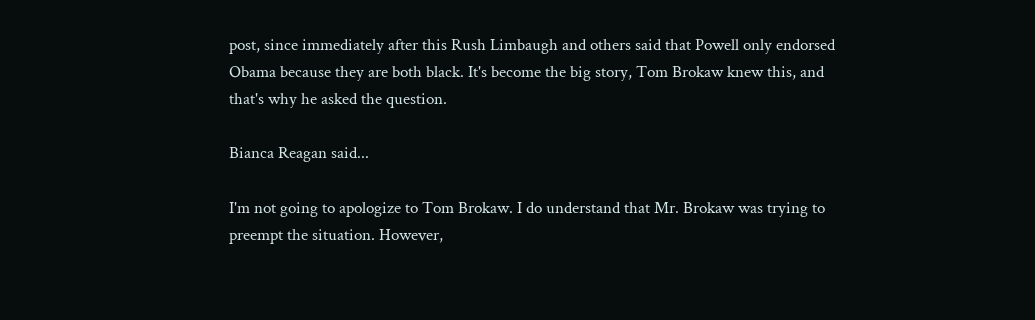post, since immediately after this Rush Limbaugh and others said that Powell only endorsed Obama because they are both black. It's become the big story, Tom Brokaw knew this, and that's why he asked the question.

Bianca Reagan said...

I'm not going to apologize to Tom Brokaw. I do understand that Mr. Brokaw was trying to preempt the situation. However,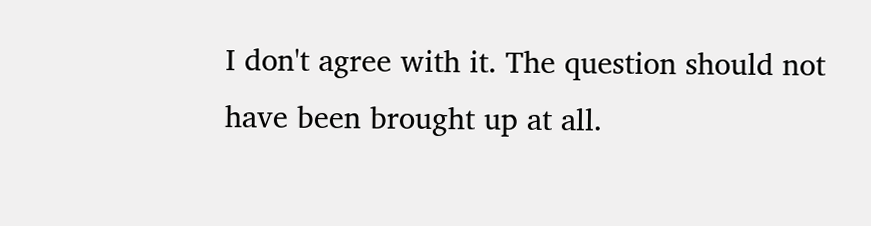I don't agree with it. The question should not have been brought up at all.